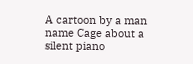A cartoon by a man name Cage about a silent piano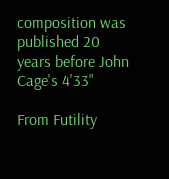composition was published 20 years before John Cage's 4'33"

From Futility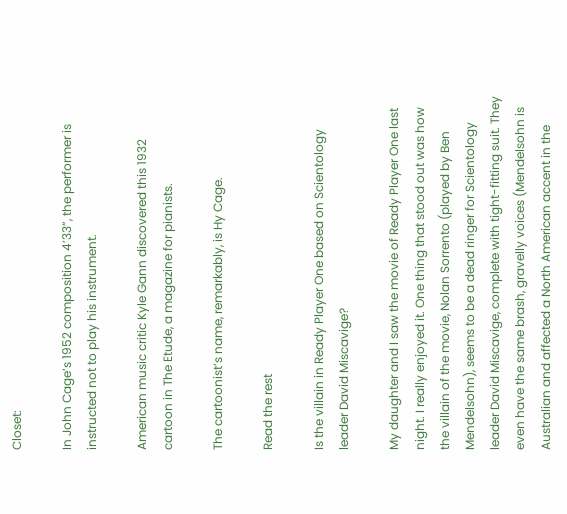Closet:

In John Cage’s 1952 composition 4’33”, the performer is instructed not to play his instrument.

American music critic Kyle Gann discovered this 1932 cartoon in The Etude, a magazine for pianists.

The cartoonist’s name, remarkably, is Hy Cage.

Read the rest

Is the villain in Ready Player One based on Scientology leader David Miscavige?

My daughter and I saw the movie of Ready Player One last night. I really enjoyed it. One thing that stood out was how the villain of the movie, Nolan Sorrento (played by Ben Mendelsohn), seems to be a dead ringer for Scientology leader David Miscavige, complete with tight-fitting suit. They even have the same brash, gravelly voices (Mendelsohn is Australian and affected a North American accent in the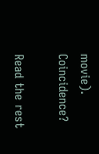movie). Coincidence?

Read the rest